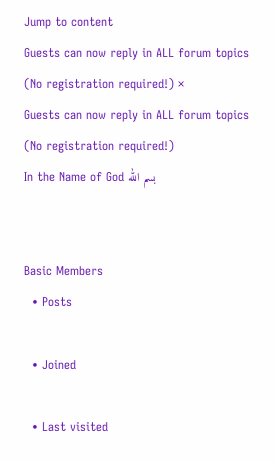Jump to content
Guests can now reply in ALL forum topics (No registration required!) ×
Guests can now reply in ALL forum topics (No registration required!)
In the Name of God بسم الله


Basic Members
  • Posts

  • Joined

  • Last visited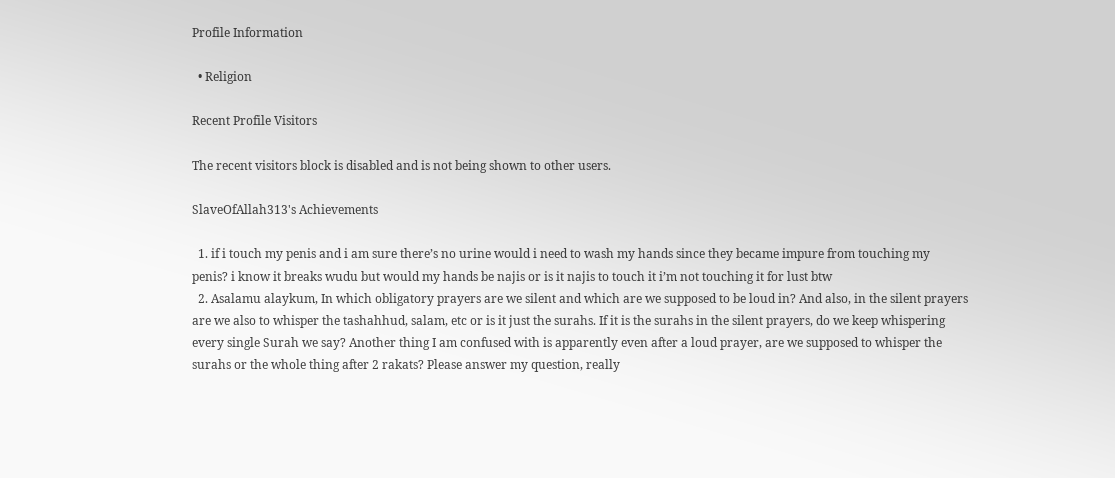Profile Information

  • Religion

Recent Profile Visitors

The recent visitors block is disabled and is not being shown to other users.

SlaveOfAllah313's Achievements

  1. if i touch my penis and i am sure there’s no urine would i need to wash my hands since they became impure from touching my penis? i know it breaks wudu but would my hands be najis or is it najis to touch it i’m not touching it for lust btw
  2. Asalamu alaykum, In which obligatory prayers are we silent and which are we supposed to be loud in? And also, in the silent prayers are we also to whisper the tashahhud, salam, etc or is it just the surahs. If it is the surahs in the silent prayers, do we keep whispering every single Surah we say? Another thing I am confused with is apparently even after a loud prayer, are we supposed to whisper the surahs or the whole thing after 2 rakats? Please answer my question, really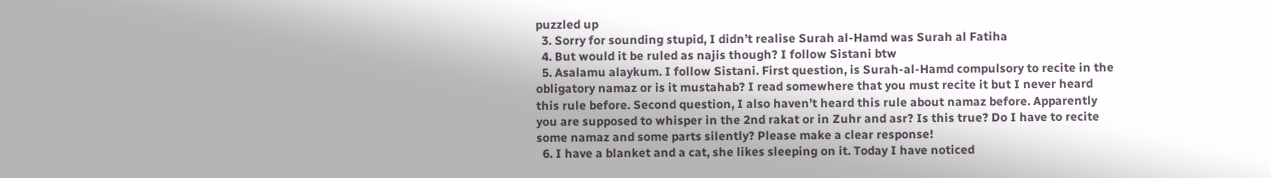puzzled up
  3. Sorry for sounding stupid, I didn’t realise Surah al-Hamd was Surah al Fatiha
  4. But would it be ruled as najis though? I follow Sistani btw
  5. Asalamu alaykum. I follow Sistani. First question, is Surah-al-Hamd compulsory to recite in the obligatory namaz or is it mustahab? I read somewhere that you must recite it but I never heard this rule before. Second question, I also haven’t heard this rule about namaz before. Apparently you are supposed to whisper in the 2nd rakat or in Zuhr and asr? Is this true? Do I have to recite some namaz and some parts silently? Please make a clear response!
  6. I have a blanket and a cat, she likes sleeping on it. Today I have noticed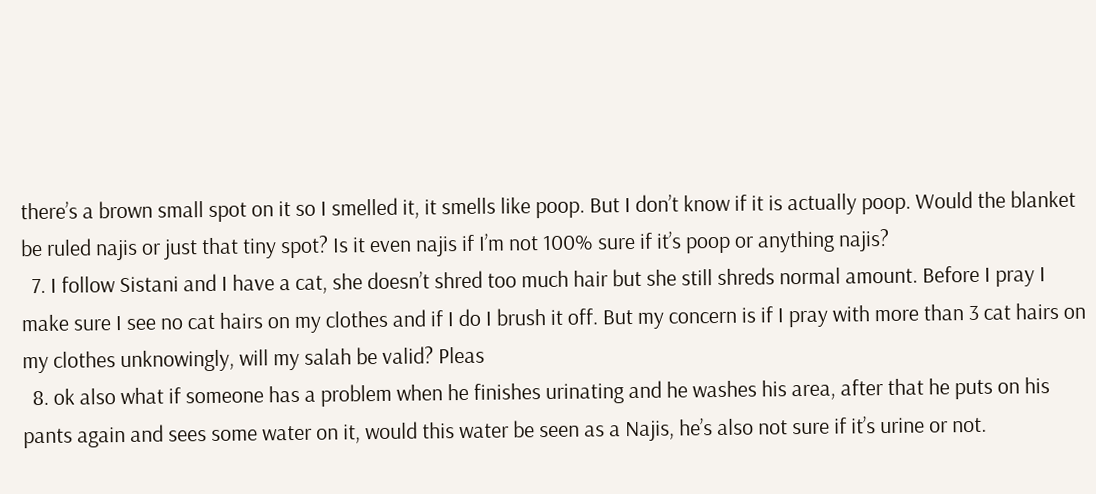there’s a brown small spot on it so I smelled it, it smells like poop. But I don’t know if it is actually poop. Would the blanket be ruled najis or just that tiny spot? Is it even najis if I’m not 100% sure if it’s poop or anything najis?
  7. I follow Sistani and I have a cat, she doesn’t shred too much hair but she still shreds normal amount. Before I pray I make sure I see no cat hairs on my clothes and if I do I brush it off. But my concern is if I pray with more than 3 cat hairs on my clothes unknowingly, will my salah be valid? Pleas
  8. ok also what if someone has a problem when he finishes urinating and he washes his area, after that he puts on his pants again and sees some water on it, would this water be seen as a Najis, he’s also not sure if it’s urine or not.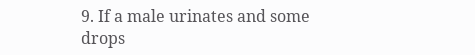9. If a male urinates and some drops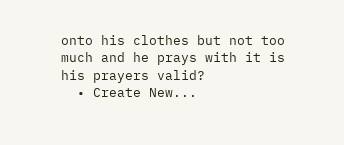onto his clothes but not too much and he prays with it is his prayers valid?
  • Create New...